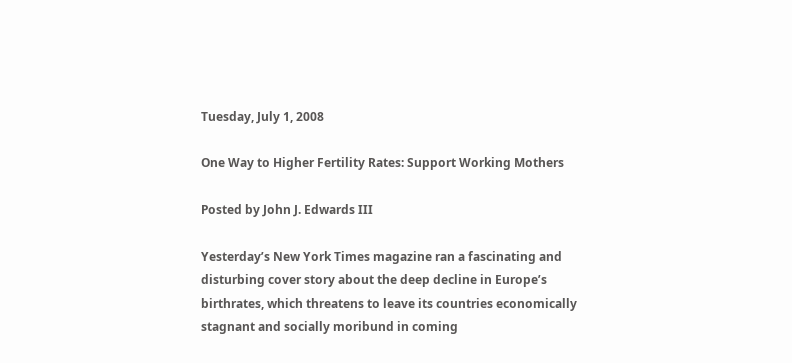Tuesday, July 1, 2008

One Way to Higher Fertility Rates: Support Working Mothers

Posted by John J. Edwards III

Yesterday’s New York Times magazine ran a fascinating and disturbing cover story about the deep decline in Europe’s birthrates, which threatens to leave its countries economically stagnant and socially moribund in coming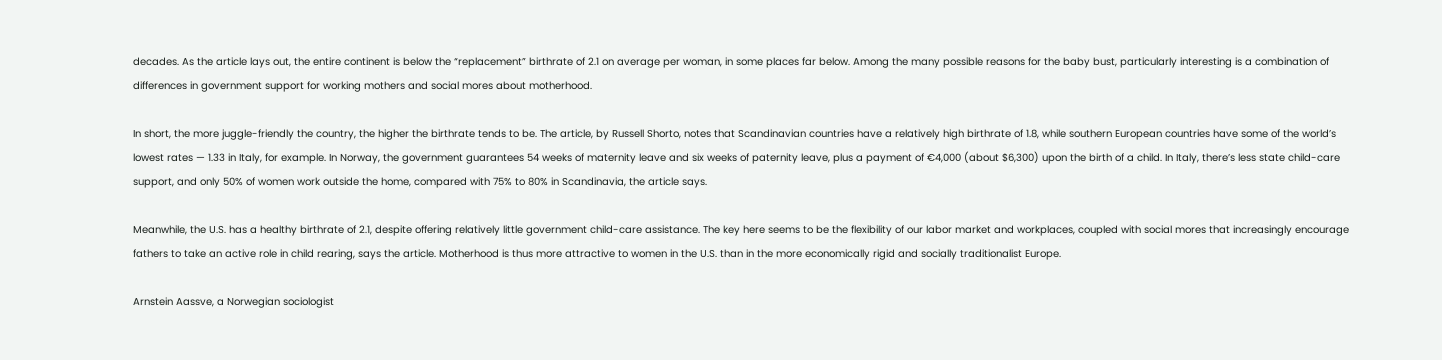decades. As the article lays out, the entire continent is below the “replacement” birthrate of 2.1 on average per woman, in some places far below. Among the many possible reasons for the baby bust, particularly interesting is a combination of differences in government support for working mothers and social mores about motherhood.

In short, the more juggle-friendly the country, the higher the birthrate tends to be. The article, by Russell Shorto, notes that Scandinavian countries have a relatively high birthrate of 1.8, while southern European countries have some of the world’s lowest rates — 1.33 in Italy, for example. In Norway, the government guarantees 54 weeks of maternity leave and six weeks of paternity leave, plus a payment of €4,000 (about $6,300) upon the birth of a child. In Italy, there’s less state child-care support, and only 50% of women work outside the home, compared with 75% to 80% in Scandinavia, the article says.

Meanwhile, the U.S. has a healthy birthrate of 2.1, despite offering relatively little government child-care assistance. The key here seems to be the flexibility of our labor market and workplaces, coupled with social mores that increasingly encourage fathers to take an active role in child rearing, says the article. Motherhood is thus more attractive to women in the U.S. than in the more economically rigid and socially traditionalist Europe.

Arnstein Aassve, a Norwegian sociologist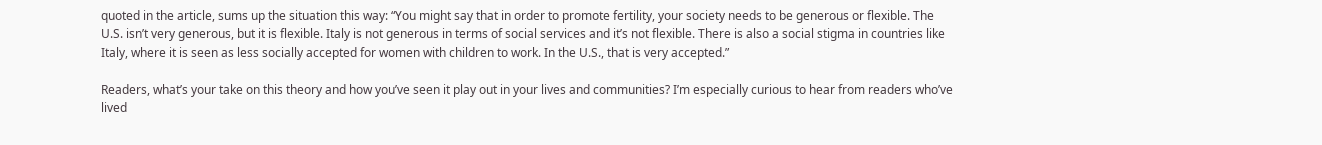quoted in the article, sums up the situation this way: “You might say that in order to promote fertility, your society needs to be generous or flexible. The U.S. isn’t very generous, but it is flexible. Italy is not generous in terms of social services and it’s not flexible. There is also a social stigma in countries like Italy, where it is seen as less socially accepted for women with children to work. In the U.S., that is very accepted.”

Readers, what’s your take on this theory and how you’ve seen it play out in your lives and communities? I’m especially curious to hear from readers who’ve lived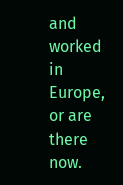and worked in Europe, or are there now.